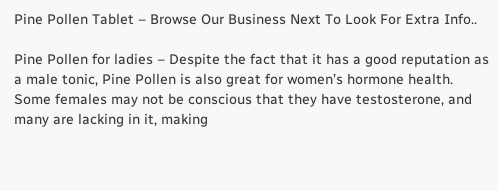Pine Pollen Tablet – Browse Our Business Next To Look For Extra Info..

Pine Pollen for ladies – Despite the fact that it has a good reputation as a male tonic, Pine Pollen is also great for women’s hormone health. Some females may not be conscious that they have testosterone, and many are lacking in it, making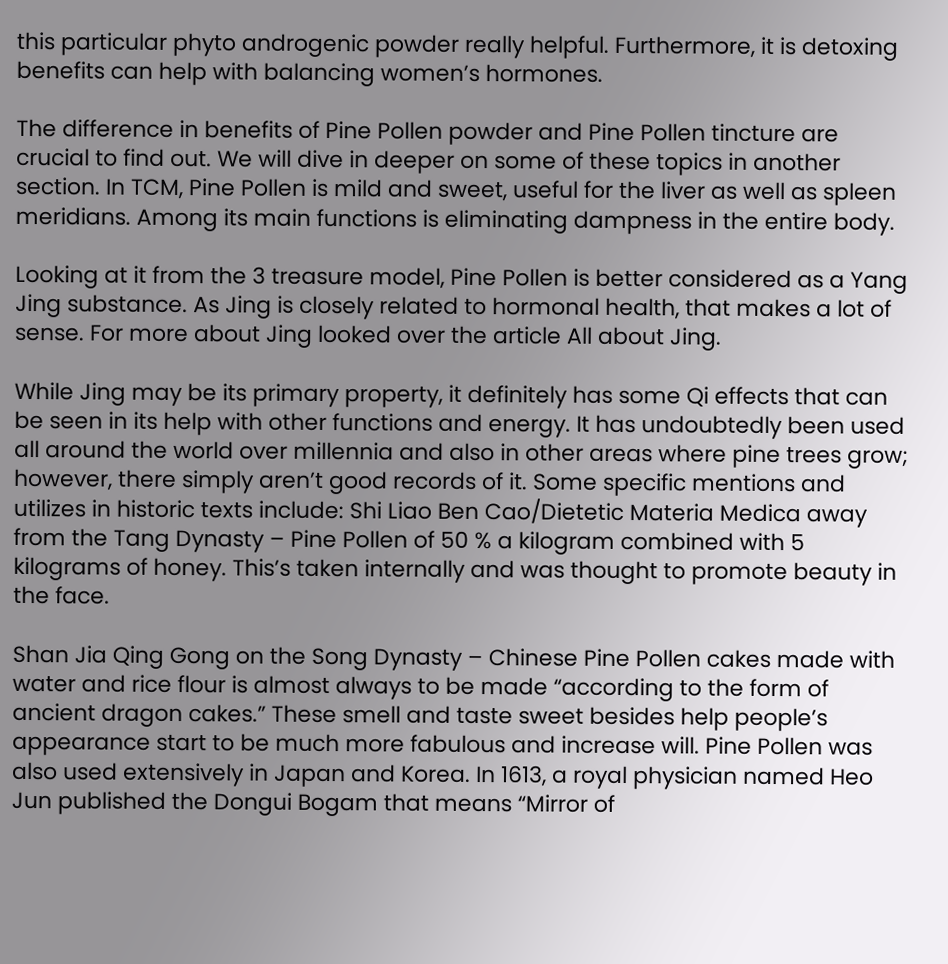this particular phyto androgenic powder really helpful. Furthermore, it is detoxing benefits can help with balancing women’s hormones.

The difference in benefits of Pine Pollen powder and Pine Pollen tincture are crucial to find out. We will dive in deeper on some of these topics in another section. In TCM, Pine Pollen is mild and sweet, useful for the liver as well as spleen meridians. Among its main functions is eliminating dampness in the entire body.

Looking at it from the 3 treasure model, Pine Pollen is better considered as a Yang Jing substance. As Jing is closely related to hormonal health, that makes a lot of sense. For more about Jing looked over the article All about Jing.

While Jing may be its primary property, it definitely has some Qi effects that can be seen in its help with other functions and energy. It has undoubtedly been used all around the world over millennia and also in other areas where pine trees grow; however, there simply aren’t good records of it. Some specific mentions and utilizes in historic texts include: Shi Liao Ben Cao/Dietetic Materia Medica away from the Tang Dynasty – Pine Pollen of 50 % a kilogram combined with 5 kilograms of honey. This’s taken internally and was thought to promote beauty in the face.

Shan Jia Qing Gong on the Song Dynasty – Chinese Pine Pollen cakes made with water and rice flour is almost always to be made “according to the form of ancient dragon cakes.” These smell and taste sweet besides help people’s appearance start to be much more fabulous and increase will. Pine Pollen was also used extensively in Japan and Korea. In 1613, a royal physician named Heo Jun published the Dongui Bogam that means “Mirror of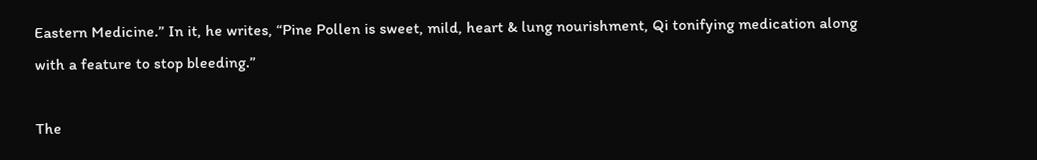Eastern Medicine.” In it, he writes, “Pine Pollen is sweet, mild, heart & lung nourishment, Qi tonifying medication along with a feature to stop bleeding.”

The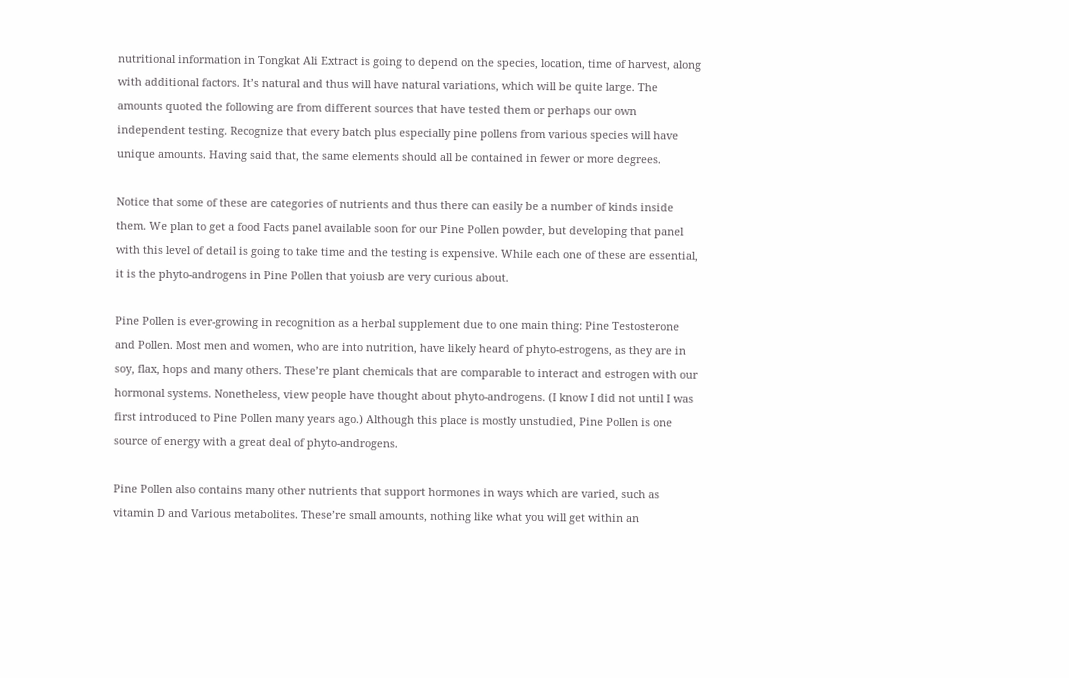nutritional information in Tongkat Ali Extract is going to depend on the species, location, time of harvest, along with additional factors. It’s natural and thus will have natural variations, which will be quite large. The amounts quoted the following are from different sources that have tested them or perhaps our own independent testing. Recognize that every batch plus especially pine pollens from various species will have unique amounts. Having said that, the same elements should all be contained in fewer or more degrees.

Notice that some of these are categories of nutrients and thus there can easily be a number of kinds inside them. We plan to get a food Facts panel available soon for our Pine Pollen powder, but developing that panel with this level of detail is going to take time and the testing is expensive. While each one of these are essential, it is the phyto-androgens in Pine Pollen that yoiusb are very curious about.

Pine Pollen is ever-growing in recognition as a herbal supplement due to one main thing: Pine Testosterone and Pollen. Most men and women, who are into nutrition, have likely heard of phyto-estrogens, as they are in soy, flax, hops and many others. These’re plant chemicals that are comparable to interact and estrogen with our hormonal systems. Nonetheless, view people have thought about phyto-androgens. (I know I did not until I was first introduced to Pine Pollen many years ago.) Although this place is mostly unstudied, Pine Pollen is one source of energy with a great deal of phyto-androgens.

Pine Pollen also contains many other nutrients that support hormones in ways which are varied, such as vitamin D and Various metabolites. These’re small amounts, nothing like what you will get within an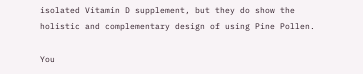isolated Vitamin D supplement, but they do show the holistic and complementary design of using Pine Pollen.

You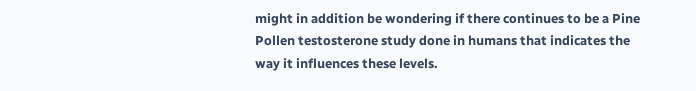might in addition be wondering if there continues to be a Pine Pollen testosterone study done in humans that indicates the way it influences these levels.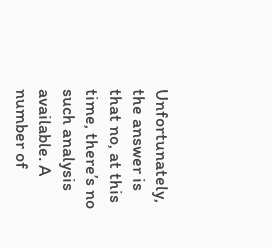Unfortunately, the answer is that no, at this time, there’s no such analysis available. A number of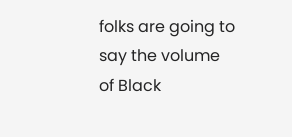folks are going to say the volume of Black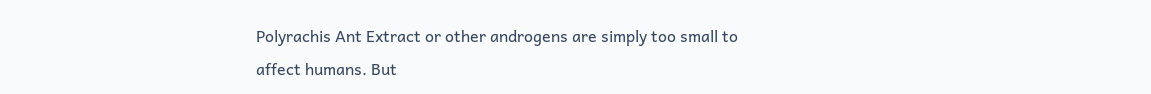Polyrachis Ant Extract or other androgens are simply too small to affect humans. But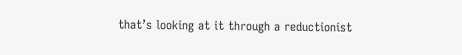that’s looking at it through a reductionist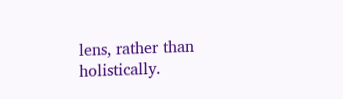lens, rather than holistically.